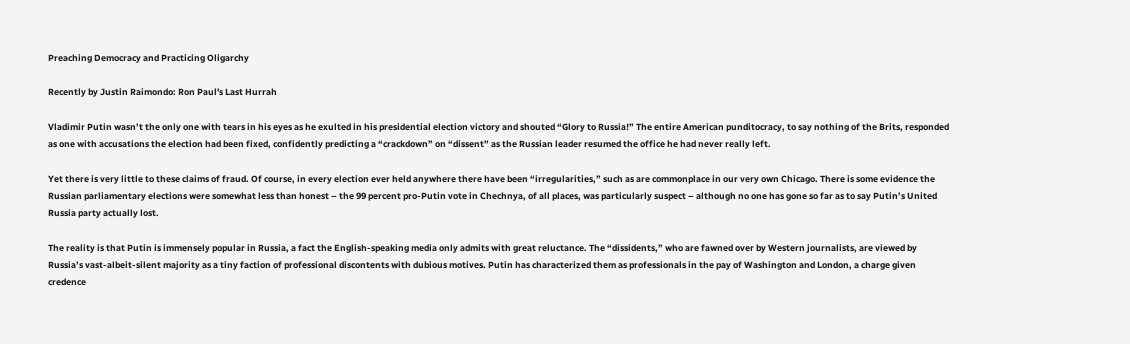Preaching Democracy and Practicing Oligarchy

Recently by Justin Raimondo: Ron Paul's Last Hurrah

Vladimir Putin wasn’t the only one with tears in his eyes as he exulted in his presidential election victory and shouted “Glory to Russia!” The entire American punditocracy, to say nothing of the Brits, responded as one with accusations the election had been fixed, confidently predicting a “crackdown” on “dissent” as the Russian leader resumed the office he had never really left.

Yet there is very little to these claims of fraud. Of course, in every election ever held anywhere there have been “irregularities,” such as are commonplace in our very own Chicago. There is some evidence the Russian parliamentary elections were somewhat less than honest – the 99 percent pro-Putin vote in Chechnya, of all places, was particularly suspect – although no one has gone so far as to say Putin’s United Russia party actually lost.

The reality is that Putin is immensely popular in Russia, a fact the English-speaking media only admits with great reluctance. The “dissidents,” who are fawned over by Western journalists, are viewed by Russia’s vast-albeit-silent majority as a tiny faction of professional discontents with dubious motives. Putin has characterized them as professionals in the pay of Washington and London, a charge given credence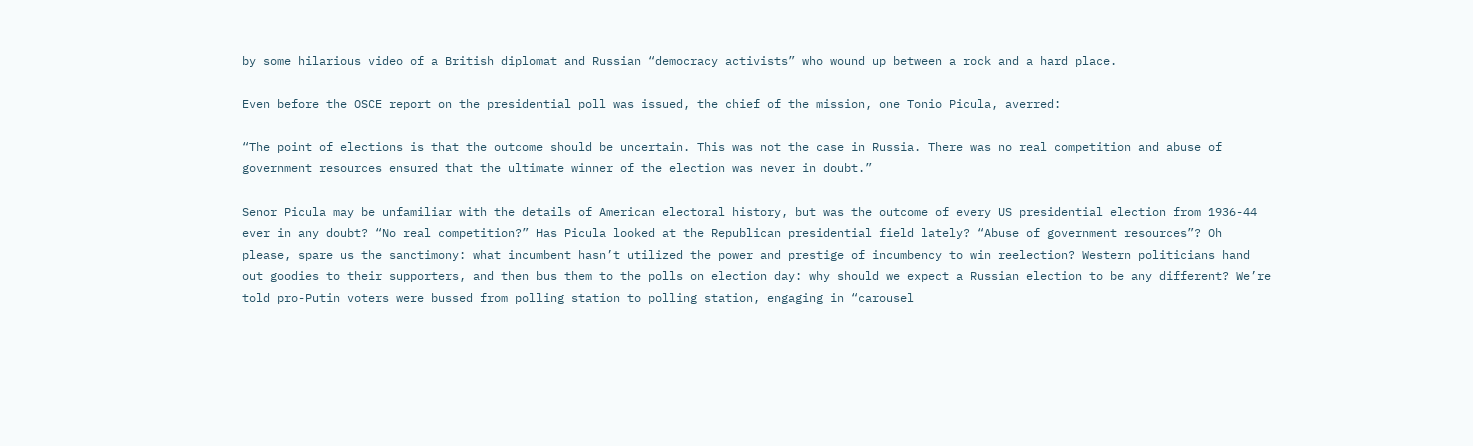by some hilarious video of a British diplomat and Russian “democracy activists” who wound up between a rock and a hard place.

Even before the OSCE report on the presidential poll was issued, the chief of the mission, one Tonio Picula, averred:

“The point of elections is that the outcome should be uncertain. This was not the case in Russia. There was no real competition and abuse of government resources ensured that the ultimate winner of the election was never in doubt.”

Senor Picula may be unfamiliar with the details of American electoral history, but was the outcome of every US presidential election from 1936-44 ever in any doubt? “No real competition?” Has Picula looked at the Republican presidential field lately? “Abuse of government resources”? Oh please, spare us the sanctimony: what incumbent hasn’t utilized the power and prestige of incumbency to win reelection? Western politicians hand out goodies to their supporters, and then bus them to the polls on election day: why should we expect a Russian election to be any different? We’re told pro-Putin voters were bussed from polling station to polling station, engaging in “carousel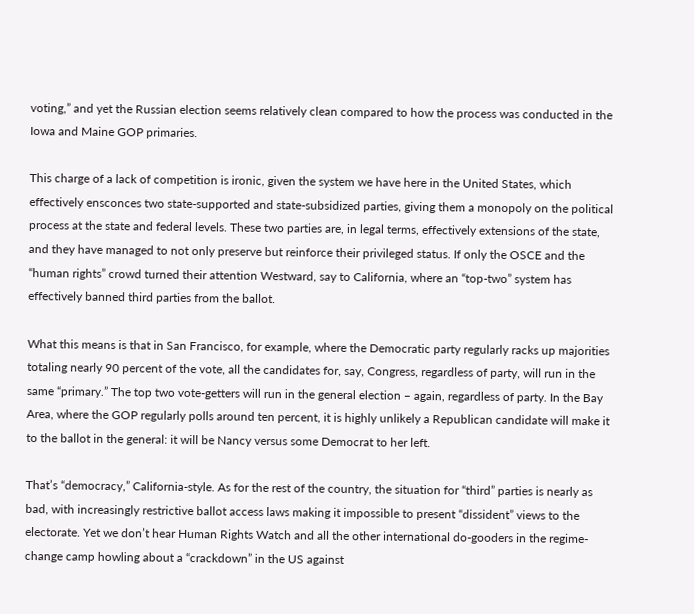voting,” and yet the Russian election seems relatively clean compared to how the process was conducted in the Iowa and Maine GOP primaries.

This charge of a lack of competition is ironic, given the system we have here in the United States, which effectively ensconces two state-supported and state-subsidized parties, giving them a monopoly on the political process at the state and federal levels. These two parties are, in legal terms, effectively extensions of the state, and they have managed to not only preserve but reinforce their privileged status. If only the OSCE and the “human rights” crowd turned their attention Westward, say to California, where an “top-two” system has effectively banned third parties from the ballot.

What this means is that in San Francisco, for example, where the Democratic party regularly racks up majorities totaling nearly 90 percent of the vote, all the candidates for, say, Congress, regardless of party, will run in the same “primary.” The top two vote-getters will run in the general election – again, regardless of party. In the Bay Area, where the GOP regularly polls around ten percent, it is highly unlikely a Republican candidate will make it to the ballot in the general: it will be Nancy versus some Democrat to her left.

That’s “democracy,” California-style. As for the rest of the country, the situation for “third” parties is nearly as bad, with increasingly restrictive ballot access laws making it impossible to present “dissident” views to the electorate. Yet we don’t hear Human Rights Watch and all the other international do-gooders in the regime-change camp howling about a “crackdown” in the US against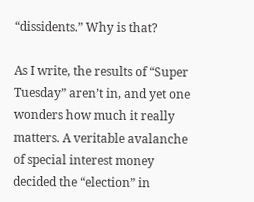“dissidents.” Why is that?

As I write, the results of “Super Tuesday” aren’t in, and yet one wonders how much it really matters. A veritable avalanche of special interest money decided the “election” in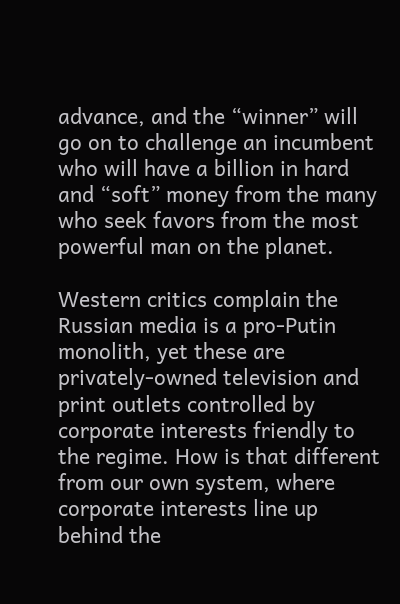advance, and the “winner” will go on to challenge an incumbent who will have a billion in hard and “soft” money from the many who seek favors from the most powerful man on the planet.

Western critics complain the Russian media is a pro-Putin monolith, yet these are privately-owned television and print outlets controlled by corporate interests friendly to the regime. How is that different from our own system, where corporate interests line up behind the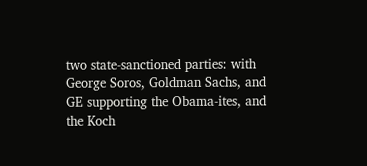two state-sanctioned parties: with George Soros, Goldman Sachs, and GE supporting the Obama-ites, and the Koch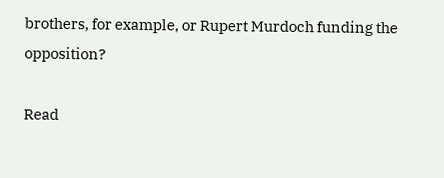brothers, for example, or Rupert Murdoch funding the opposition?

Read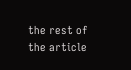the rest of the article